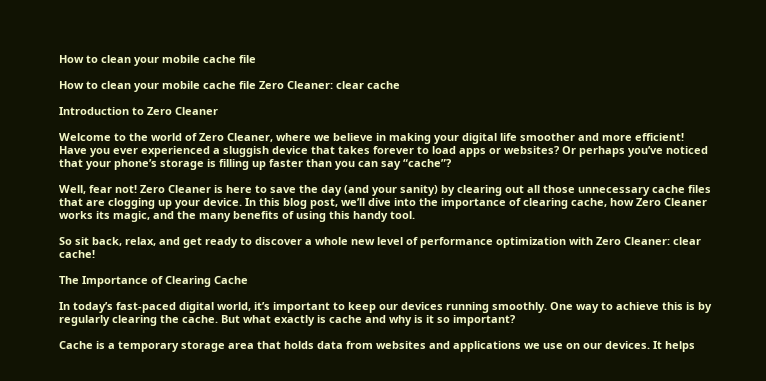How to clean your mobile cache file

How to clean your mobile cache file Zero Cleaner: clear cache

Introduction to Zero Cleaner

Welcome to the world of Zero Cleaner, where we believe in making your digital life smoother and more efficient! Have you ever experienced a sluggish device that takes forever to load apps or websites? Or perhaps you’ve noticed that your phone’s storage is filling up faster than you can say “cache”?

Well, fear not! Zero Cleaner is here to save the day (and your sanity) by clearing out all those unnecessary cache files that are clogging up your device. In this blog post, we’ll dive into the importance of clearing cache, how Zero Cleaner works its magic, and the many benefits of using this handy tool.

So sit back, relax, and get ready to discover a whole new level of performance optimization with Zero Cleaner: clear cache!

The Importance of Clearing Cache

In today’s fast-paced digital world, it’s important to keep our devices running smoothly. One way to achieve this is by regularly clearing the cache. But what exactly is cache and why is it so important?

Cache is a temporary storage area that holds data from websites and applications we use on our devices. It helps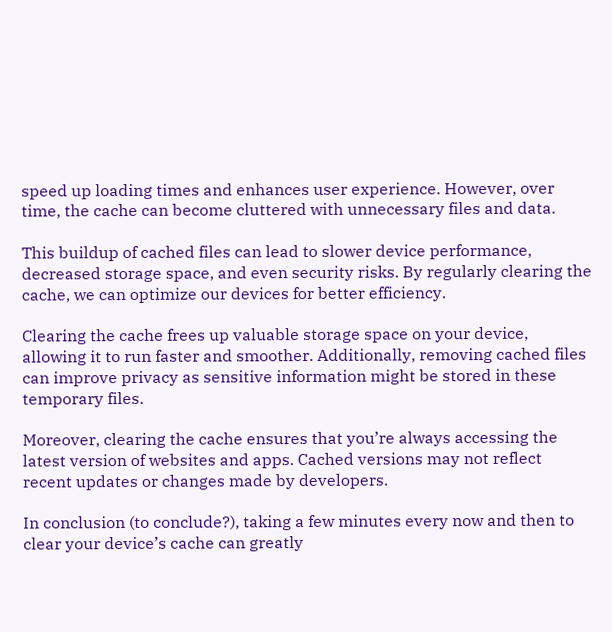speed up loading times and enhances user experience. However, over time, the cache can become cluttered with unnecessary files and data.

This buildup of cached files can lead to slower device performance, decreased storage space, and even security risks. By regularly clearing the cache, we can optimize our devices for better efficiency.

Clearing the cache frees up valuable storage space on your device, allowing it to run faster and smoother. Additionally, removing cached files can improve privacy as sensitive information might be stored in these temporary files.

Moreover, clearing the cache ensures that you’re always accessing the latest version of websites and apps. Cached versions may not reflect recent updates or changes made by developers.

In conclusion (to conclude?), taking a few minutes every now and then to clear your device’s cache can greatly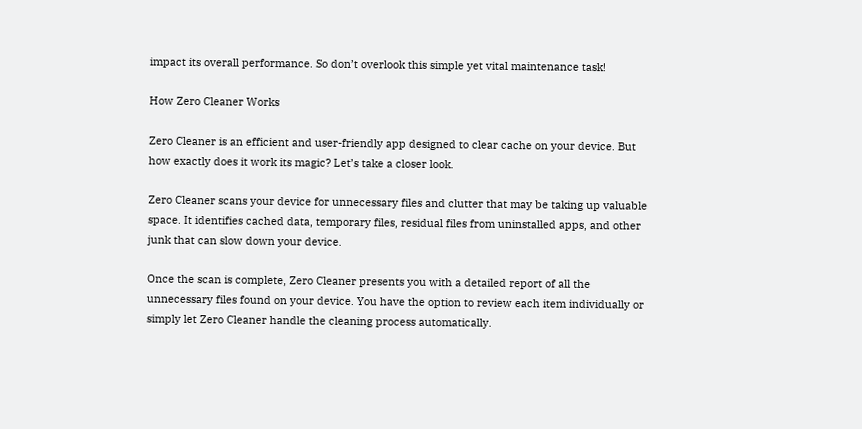impact its overall performance. So don’t overlook this simple yet vital maintenance task!

How Zero Cleaner Works

Zero Cleaner is an efficient and user-friendly app designed to clear cache on your device. But how exactly does it work its magic? Let’s take a closer look.

Zero Cleaner scans your device for unnecessary files and clutter that may be taking up valuable space. It identifies cached data, temporary files, residual files from uninstalled apps, and other junk that can slow down your device.

Once the scan is complete, Zero Cleaner presents you with a detailed report of all the unnecessary files found on your device. You have the option to review each item individually or simply let Zero Cleaner handle the cleaning process automatically.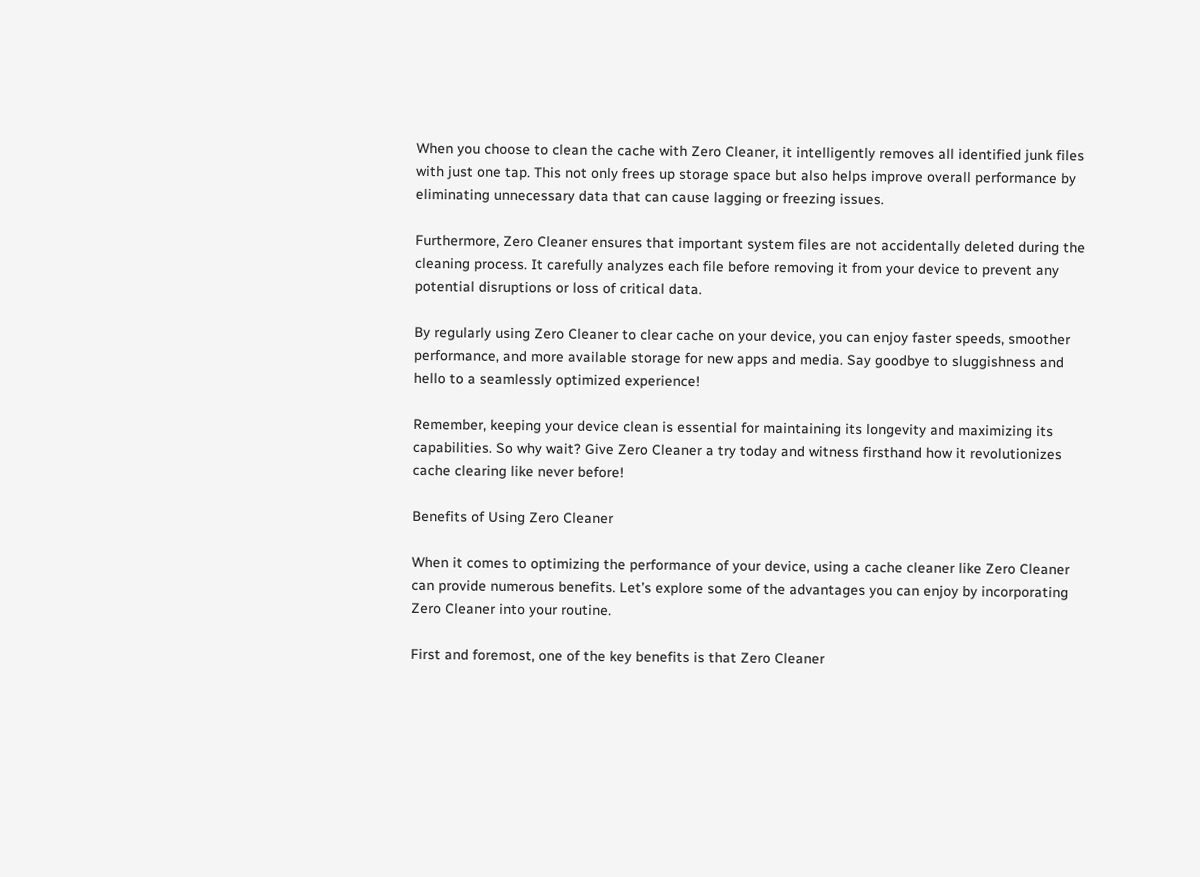When you choose to clean the cache with Zero Cleaner, it intelligently removes all identified junk files with just one tap. This not only frees up storage space but also helps improve overall performance by eliminating unnecessary data that can cause lagging or freezing issues.

Furthermore, Zero Cleaner ensures that important system files are not accidentally deleted during the cleaning process. It carefully analyzes each file before removing it from your device to prevent any potential disruptions or loss of critical data.

By regularly using Zero Cleaner to clear cache on your device, you can enjoy faster speeds, smoother performance, and more available storage for new apps and media. Say goodbye to sluggishness and hello to a seamlessly optimized experience!

Remember, keeping your device clean is essential for maintaining its longevity and maximizing its capabilities. So why wait? Give Zero Cleaner a try today and witness firsthand how it revolutionizes cache clearing like never before!

Benefits of Using Zero Cleaner

When it comes to optimizing the performance of your device, using a cache cleaner like Zero Cleaner can provide numerous benefits. Let’s explore some of the advantages you can enjoy by incorporating Zero Cleaner into your routine.

First and foremost, one of the key benefits is that Zero Cleaner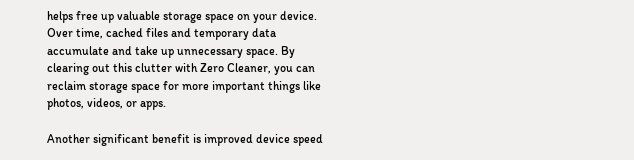helps free up valuable storage space on your device. Over time, cached files and temporary data accumulate and take up unnecessary space. By clearing out this clutter with Zero Cleaner, you can reclaim storage space for more important things like photos, videos, or apps.

Another significant benefit is improved device speed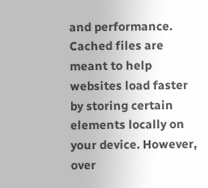and performance. Cached files are meant to help websites load faster by storing certain elements locally on your device. However, over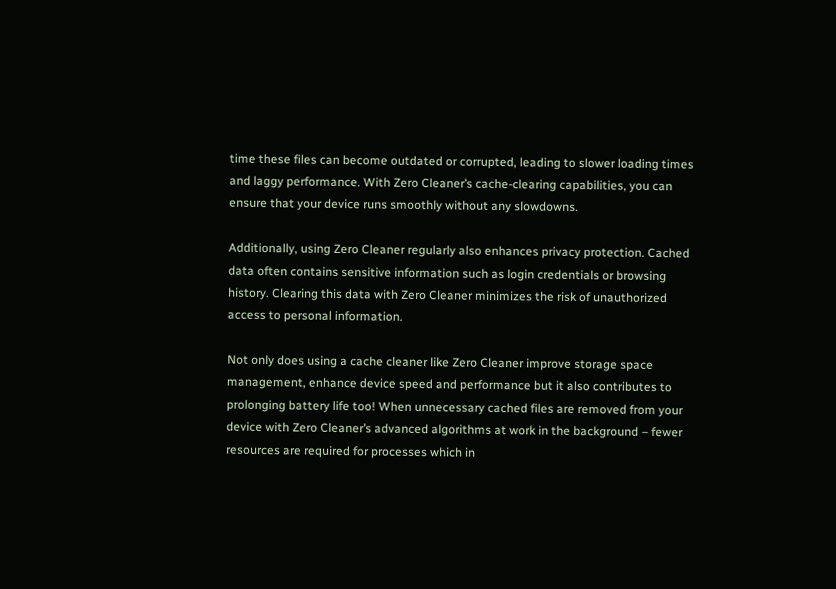time these files can become outdated or corrupted, leading to slower loading times and laggy performance. With Zero Cleaner’s cache-clearing capabilities, you can ensure that your device runs smoothly without any slowdowns.

Additionally, using Zero Cleaner regularly also enhances privacy protection. Cached data often contains sensitive information such as login credentials or browsing history. Clearing this data with Zero Cleaner minimizes the risk of unauthorized access to personal information.

Not only does using a cache cleaner like Zero Cleaner improve storage space management, enhance device speed and performance but it also contributes to prolonging battery life too! When unnecessary cached files are removed from your device with Zero Cleaner’s advanced algorithms at work in the background – fewer resources are required for processes which in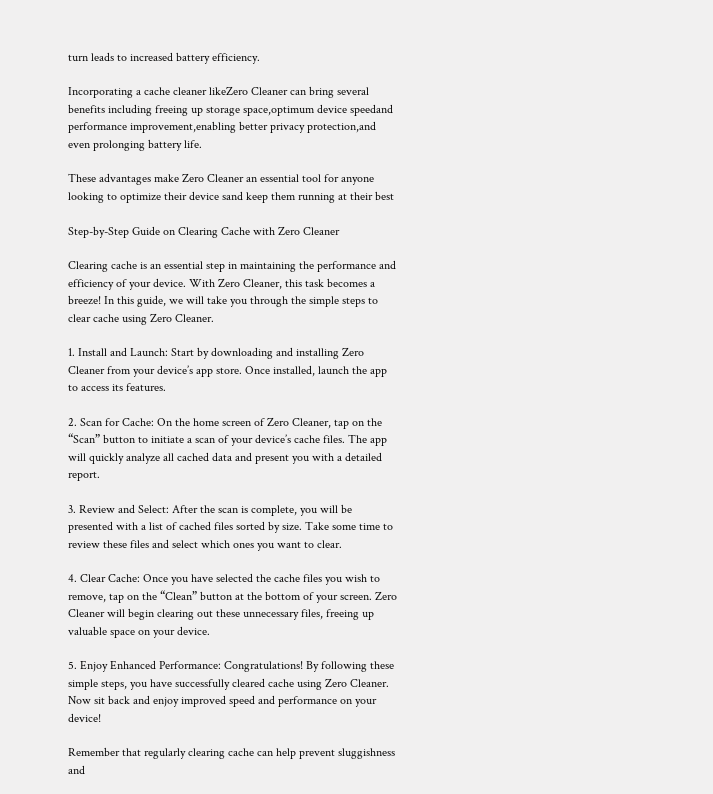turn leads to increased battery efficiency.

Incorporating a cache cleaner likeZero Cleaner can bring several benefits including freeing up storage space,optimum device speedand performance improvement,enabling better privacy protection,and even prolonging battery life.

These advantages make Zero Cleaner an essential tool for anyone looking to optimize their device sand keep them running at their best

Step-by-Step Guide on Clearing Cache with Zero Cleaner

Clearing cache is an essential step in maintaining the performance and efficiency of your device. With Zero Cleaner, this task becomes a breeze! In this guide, we will take you through the simple steps to clear cache using Zero Cleaner.

1. Install and Launch: Start by downloading and installing Zero Cleaner from your device’s app store. Once installed, launch the app to access its features.

2. Scan for Cache: On the home screen of Zero Cleaner, tap on the “Scan” button to initiate a scan of your device’s cache files. The app will quickly analyze all cached data and present you with a detailed report.

3. Review and Select: After the scan is complete, you will be presented with a list of cached files sorted by size. Take some time to review these files and select which ones you want to clear.

4. Clear Cache: Once you have selected the cache files you wish to remove, tap on the “Clean” button at the bottom of your screen. Zero Cleaner will begin clearing out these unnecessary files, freeing up valuable space on your device.

5. Enjoy Enhanced Performance: Congratulations! By following these simple steps, you have successfully cleared cache using Zero Cleaner. Now sit back and enjoy improved speed and performance on your device!

Remember that regularly clearing cache can help prevent sluggishness and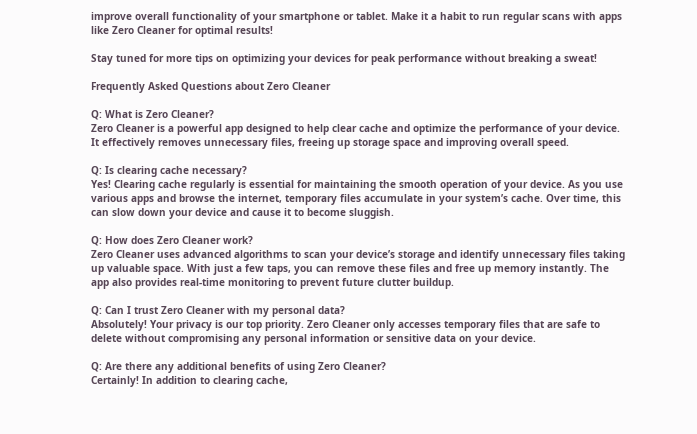improve overall functionality of your smartphone or tablet. Make it a habit to run regular scans with apps like Zero Cleaner for optimal results!

Stay tuned for more tips on optimizing your devices for peak performance without breaking a sweat!

Frequently Asked Questions about Zero Cleaner

Q: What is Zero Cleaner?
Zero Cleaner is a powerful app designed to help clear cache and optimize the performance of your device. It effectively removes unnecessary files, freeing up storage space and improving overall speed.

Q: Is clearing cache necessary?
Yes! Clearing cache regularly is essential for maintaining the smooth operation of your device. As you use various apps and browse the internet, temporary files accumulate in your system’s cache. Over time, this can slow down your device and cause it to become sluggish.

Q: How does Zero Cleaner work?
Zero Cleaner uses advanced algorithms to scan your device’s storage and identify unnecessary files taking up valuable space. With just a few taps, you can remove these files and free up memory instantly. The app also provides real-time monitoring to prevent future clutter buildup.

Q: Can I trust Zero Cleaner with my personal data?
Absolutely! Your privacy is our top priority. Zero Cleaner only accesses temporary files that are safe to delete without compromising any personal information or sensitive data on your device.

Q: Are there any additional benefits of using Zero Cleaner?
Certainly! In addition to clearing cache,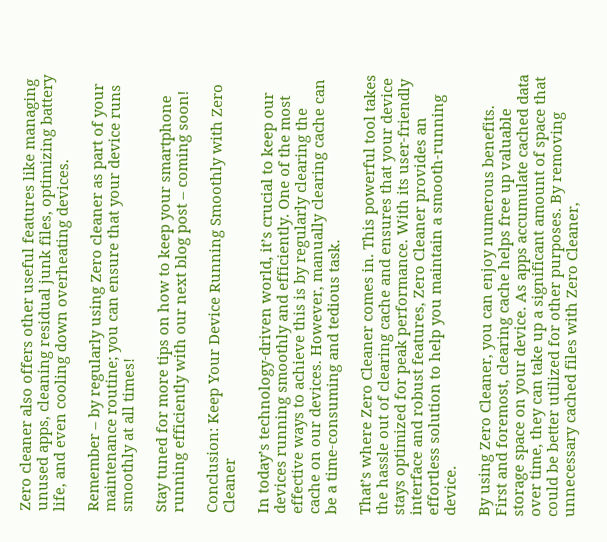Zero cleaner also offers other useful features like managing unused apps, cleaning residual junk files, optimizing battery life, and even cooling down overheating devices.

Remember – by regularly using Zero cleaner as part of your maintenance routine; you can ensure that your device runs smoothly at all times!

Stay tuned for more tips on how to keep your smartphone running efficiently with our next blog post – coming soon!

Conclusion: Keep Your Device Running Smoothly with Zero Cleaner

In today’s technology-driven world, it’s crucial to keep our devices running smoothly and efficiently. One of the most effective ways to achieve this is by regularly clearing the cache on our devices. However, manually clearing cache can be a time-consuming and tedious task.

That’s where Zero Cleaner comes in. This powerful tool takes the hassle out of clearing cache and ensures that your device stays optimized for peak performance. With its user-friendly interface and robust features, Zero Cleaner provides an effortless solution to help you maintain a smooth-running device.

By using Zero Cleaner, you can enjoy numerous benefits. First and foremost, clearing cache helps free up valuable storage space on your device. As apps accumulate cached data over time, they can take up a significant amount of space that could be better utilized for other purposes. By removing unnecessary cached files with Zero Cleaner,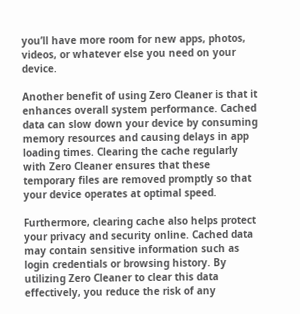you’ll have more room for new apps, photos, videos, or whatever else you need on your device.

Another benefit of using Zero Cleaner is that it enhances overall system performance. Cached data can slow down your device by consuming memory resources and causing delays in app loading times. Clearing the cache regularly with Zero Cleaner ensures that these temporary files are removed promptly so that your device operates at optimal speed.

Furthermore, clearing cache also helps protect your privacy and security online. Cached data may contain sensitive information such as login credentials or browsing history. By utilizing Zero Cleaner to clear this data effectively, you reduce the risk of any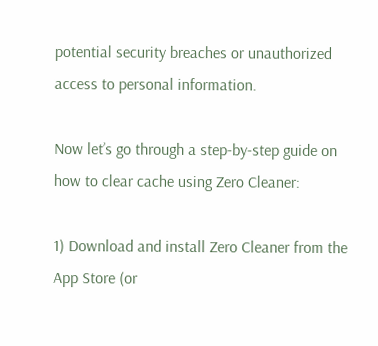potential security breaches or unauthorized access to personal information.

Now let’s go through a step-by-step guide on how to clear cache using Zero Cleaner:

1) Download and install Zero Cleaner from the App Store (or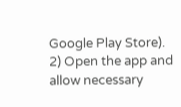Google Play Store).
2) Open the app and allow necessary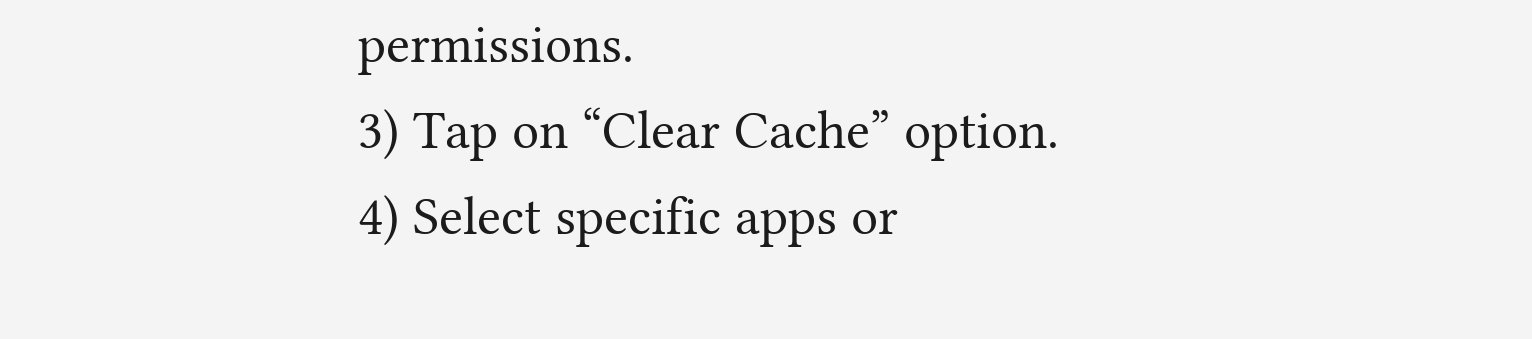permissions.
3) Tap on “Clear Cache” option.
4) Select specific apps or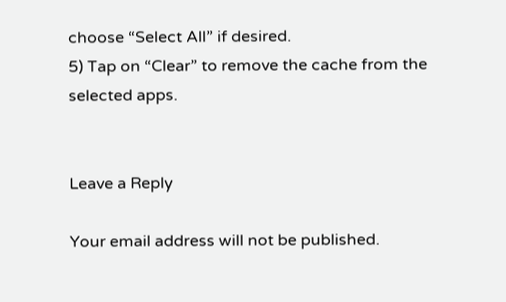choose “Select All” if desired.
5) Tap on “Clear” to remove the cache from the selected apps.


Leave a Reply

Your email address will not be published.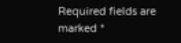Required fields are marked *